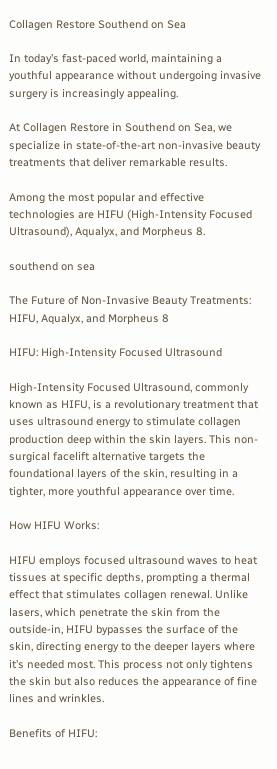Collagen Restore Southend on Sea

In today’s fast-paced world, maintaining a youthful appearance without undergoing invasive surgery is increasingly appealing.

At Collagen Restore in Southend on Sea, we specialize in state-of-the-art non-invasive beauty treatments that deliver remarkable results.

Among the most popular and effective technologies are HIFU (High-Intensity Focused Ultrasound), Aqualyx, and Morpheus 8.

southend on sea

The Future of Non-Invasive Beauty Treatments: HIFU, Aqualyx, and Morpheus 8

HIFU: High-Intensity Focused Ultrasound

High-Intensity Focused Ultrasound, commonly known as HIFU, is a revolutionary treatment that uses ultrasound energy to stimulate collagen production deep within the skin layers. This non-surgical facelift alternative targets the foundational layers of the skin, resulting in a tighter, more youthful appearance over time.

How HIFU Works:

HIFU employs focused ultrasound waves to heat tissues at specific depths, prompting a thermal effect that stimulates collagen renewal. Unlike lasers, which penetrate the skin from the outside-in, HIFU bypasses the surface of the skin, directing energy to the deeper layers where it’s needed most. This process not only tightens the skin but also reduces the appearance of fine lines and wrinkles.

Benefits of HIFU: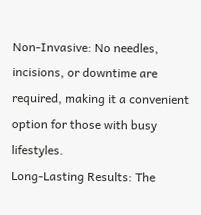Non-Invasive: No needles, incisions, or downtime are required, making it a convenient option for those with busy lifestyles.
Long-Lasting Results: The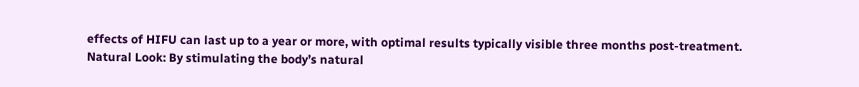effects of HIFU can last up to a year or more, with optimal results typically visible three months post-treatment.
Natural Look: By stimulating the body’s natural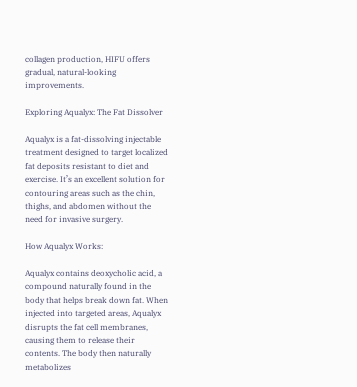collagen production, HIFU offers gradual, natural-looking improvements.

Exploring Aqualyx: The Fat Dissolver

Aqualyx is a fat-dissolving injectable treatment designed to target localized fat deposits resistant to diet and exercise. It’s an excellent solution for contouring areas such as the chin, thighs, and abdomen without the need for invasive surgery.

How Aqualyx Works:

Aqualyx contains deoxycholic acid, a compound naturally found in the body that helps break down fat. When injected into targeted areas, Aqualyx disrupts the fat cell membranes, causing them to release their contents. The body then naturally metabolizes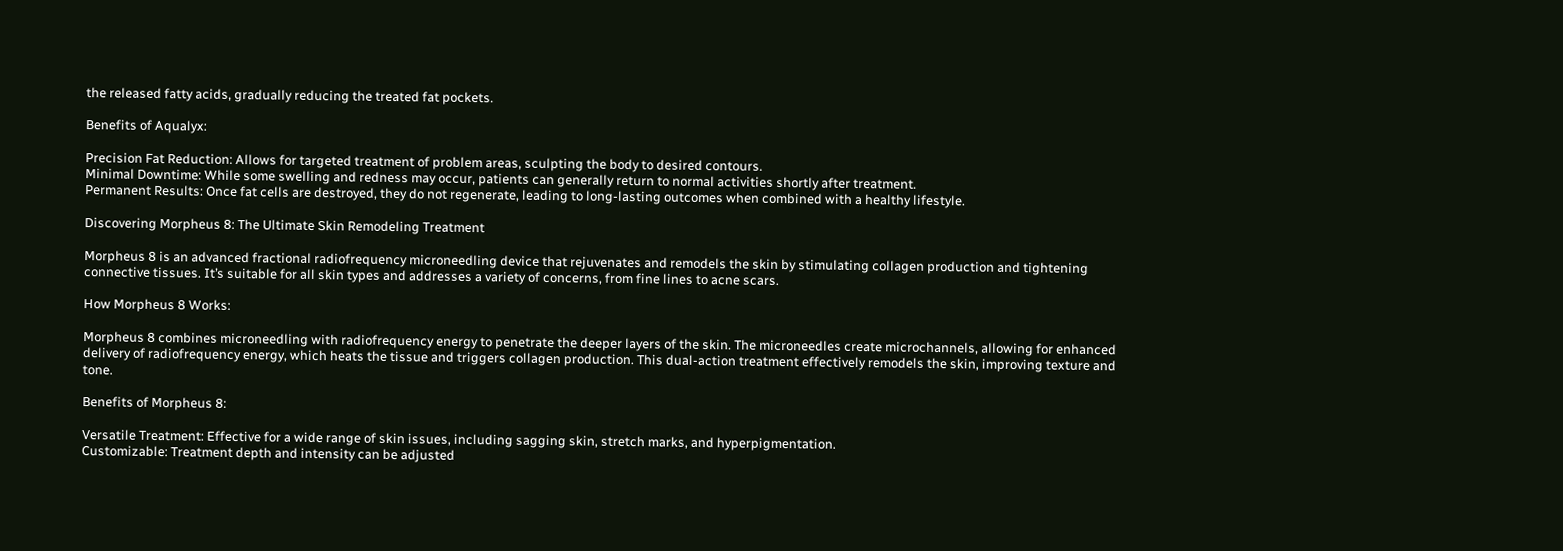the released fatty acids, gradually reducing the treated fat pockets.

Benefits of Aqualyx:

Precision Fat Reduction: Allows for targeted treatment of problem areas, sculpting the body to desired contours.
Minimal Downtime: While some swelling and redness may occur, patients can generally return to normal activities shortly after treatment.
Permanent Results: Once fat cells are destroyed, they do not regenerate, leading to long-lasting outcomes when combined with a healthy lifestyle.

Discovering Morpheus 8: The Ultimate Skin Remodeling Treatment

Morpheus 8 is an advanced fractional radiofrequency microneedling device that rejuvenates and remodels the skin by stimulating collagen production and tightening connective tissues. It’s suitable for all skin types and addresses a variety of concerns, from fine lines to acne scars.

How Morpheus 8 Works:

Morpheus 8 combines microneedling with radiofrequency energy to penetrate the deeper layers of the skin. The microneedles create microchannels, allowing for enhanced delivery of radiofrequency energy, which heats the tissue and triggers collagen production. This dual-action treatment effectively remodels the skin, improving texture and tone.

Benefits of Morpheus 8:

Versatile Treatment: Effective for a wide range of skin issues, including sagging skin, stretch marks, and hyperpigmentation.
Customizable: Treatment depth and intensity can be adjusted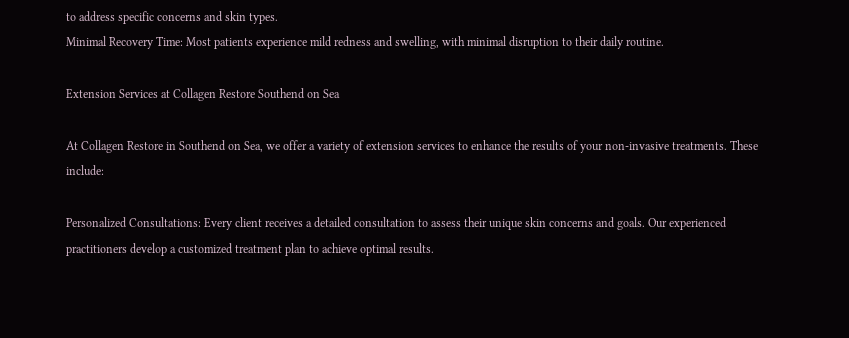to address specific concerns and skin types.
Minimal Recovery Time: Most patients experience mild redness and swelling, with minimal disruption to their daily routine.

Extension Services at Collagen Restore Southend on Sea

At Collagen Restore in Southend on Sea, we offer a variety of extension services to enhance the results of your non-invasive treatments. These include:

Personalized Consultations: Every client receives a detailed consultation to assess their unique skin concerns and goals. Our experienced practitioners develop a customized treatment plan to achieve optimal results.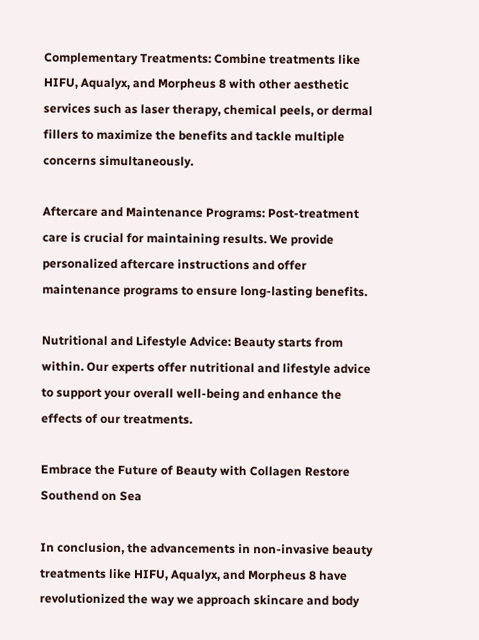Complementary Treatments: Combine treatments like HIFU, Aqualyx, and Morpheus 8 with other aesthetic services such as laser therapy, chemical peels, or dermal fillers to maximize the benefits and tackle multiple concerns simultaneously.

Aftercare and Maintenance Programs: Post-treatment care is crucial for maintaining results. We provide personalized aftercare instructions and offer maintenance programs to ensure long-lasting benefits.

Nutritional and Lifestyle Advice: Beauty starts from within. Our experts offer nutritional and lifestyle advice to support your overall well-being and enhance the effects of our treatments.

Embrace the Future of Beauty with Collagen Restore Southend on Sea

In conclusion, the advancements in non-invasive beauty treatments like HIFU, Aqualyx, and Morpheus 8 have revolutionized the way we approach skincare and body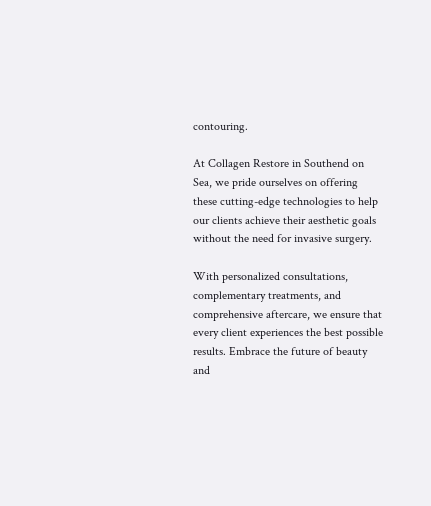contouring.

At Collagen Restore in Southend on Sea, we pride ourselves on offering these cutting-edge technologies to help our clients achieve their aesthetic goals without the need for invasive surgery.

With personalized consultations, complementary treatments, and comprehensive aftercare, we ensure that every client experiences the best possible results. Embrace the future of beauty and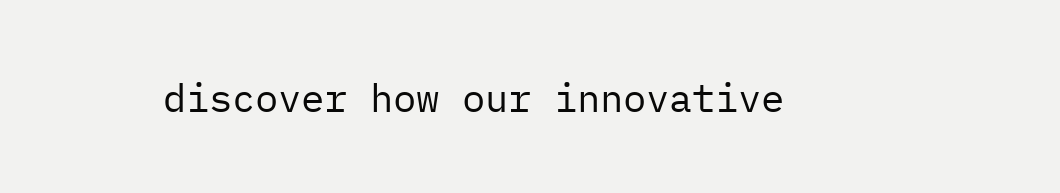discover how our innovative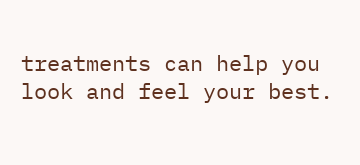treatments can help you look and feel your best.